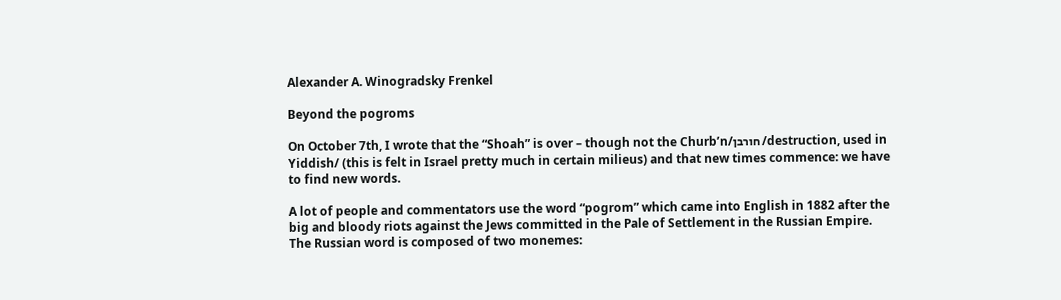Alexander A. Winogradsky Frenkel

Beyond the pogroms

On October 7th, I wrote that the “Shoah” is over – though not the Churb’n/חורבן /destruction, used in Yiddish/ (this is felt in Israel pretty much in certain milieus) and that new times commence: we have to find new words.

A lot of people and commentators use the word “pogrom” which came into English in 1882 after the big and bloody riots against the Jews committed in the Pale of Settlement in the Russian Empire. The Russian word is composed of two monemes: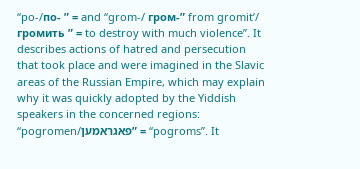“po-/по- ” = and “grom-/ гром-” from gromit’/ громить ” = to destroy with much violence”. It describes actions of hatred and persecution that took place and were imagined in the Slavic areas of the Russian Empire, which may explain why it was quickly adopted by the Yiddish speakers in the concerned regions: “pogromen/פאגראמען” = “pogroms”. It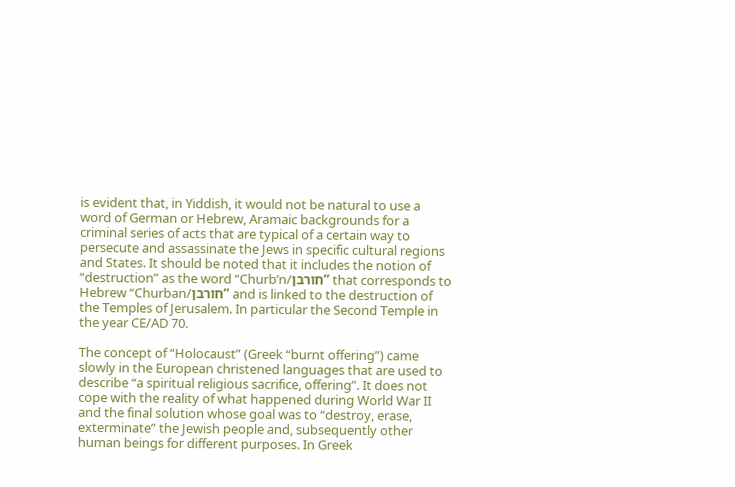is evident that, in Yiddish, it would not be natural to use a word of German or Hebrew, Aramaic backgrounds for a criminal series of acts that are typical of a certain way to persecute and assassinate the Jews in specific cultural regions and States. It should be noted that it includes the notion of “destruction” as the word “Churb’n/חורבן” that corresponds to Hebrew “Churban/חורבן” and is linked to the destruction of the Temples of Jerusalem. In particular the Second Temple in the year CE/AD 70.

The concept of “Holocaust” (Greek “burnt offering”) came slowly in the European christened languages that are used to describe “a spiritual religious sacrifice, offering”. It does not cope with the reality of what happened during World War II and the final solution whose goal was to “destroy, erase, exterminate” the Jewish people and, subsequently other human beings for different purposes. In Greek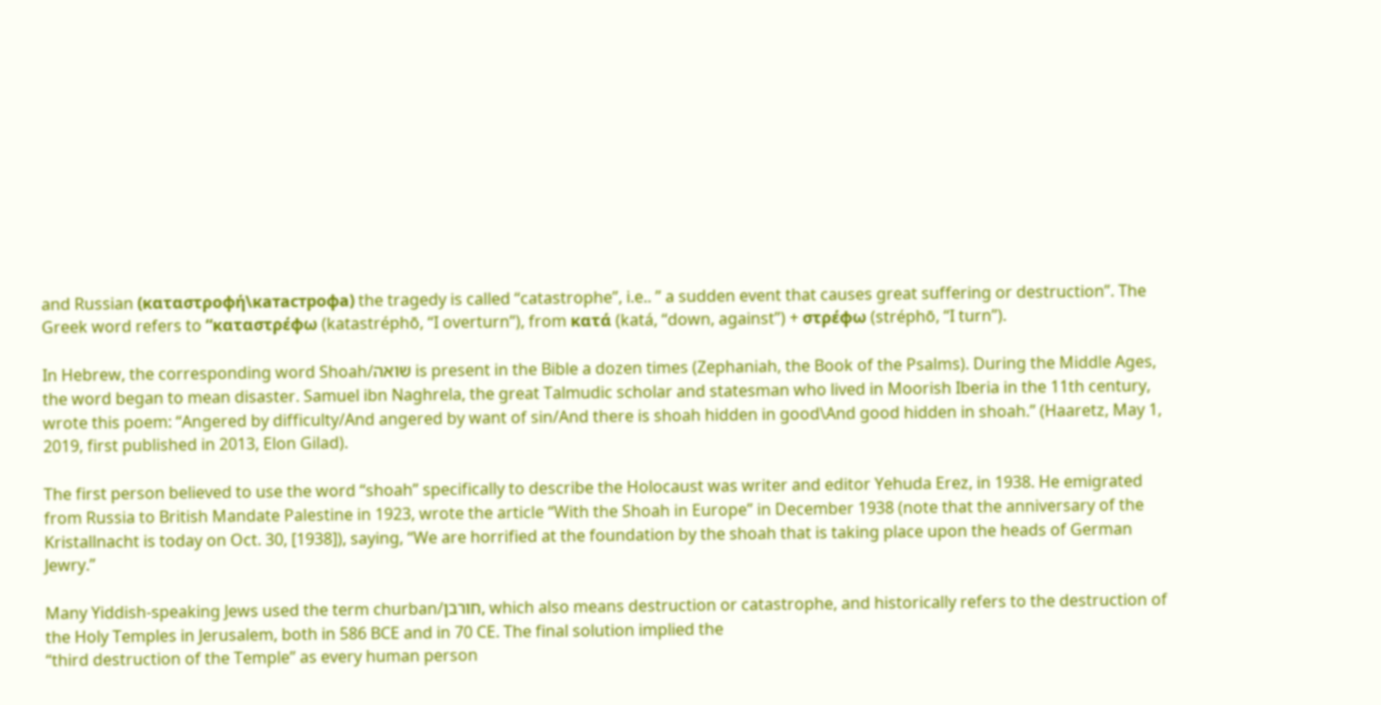and Russian (καταστροφή\катастрофа) the tragedy is called “catastrophe”, i.e.. ” a sudden event that causes great suffering or destruction”. The Greek word refers to “καταστρέφω (katastréphō, “I overturn”), from κατά (katá, “down, against”) + στρέφω (stréphō, “I turn”).

In Hebrew, the corresponding word Shoah/שואה is present in the Bible a dozen times (Zephaniah, the Book of the Psalms). During the Middle Ages, the word began to mean disaster. Samuel ibn Naghrela, the great Talmudic scholar and statesman who lived in Moorish Iberia in the 11th century, wrote this poem: “Angered by difficulty/And angered by want of sin/And there is shoah hidden in good\And good hidden in shoah.” (Haaretz, May 1, 2019, first published in 2013, Elon Gilad).

The first person believed to use the word “shoah” specifically to describe the Holocaust was writer and editor Yehuda Erez, in 1938. He emigrated from Russia to British Mandate Palestine in 1923, wrote the article “With the Shoah in Europe” in December 1938 (note that the anniversary of the Kristallnacht is today on Oct. 30, [1938]), saying, “We are horrified at the foundation by the shoah that is taking place upon the heads of German Jewry.”

Many Yiddish-speaking Jews used the term churban/חורבן, which also means destruction or catastrophe, and historically refers to the destruction of the Holy Temples in Jerusalem, both in 586 BCE and in 70 CE. The final solution implied the
“third destruction of the Temple” as every human person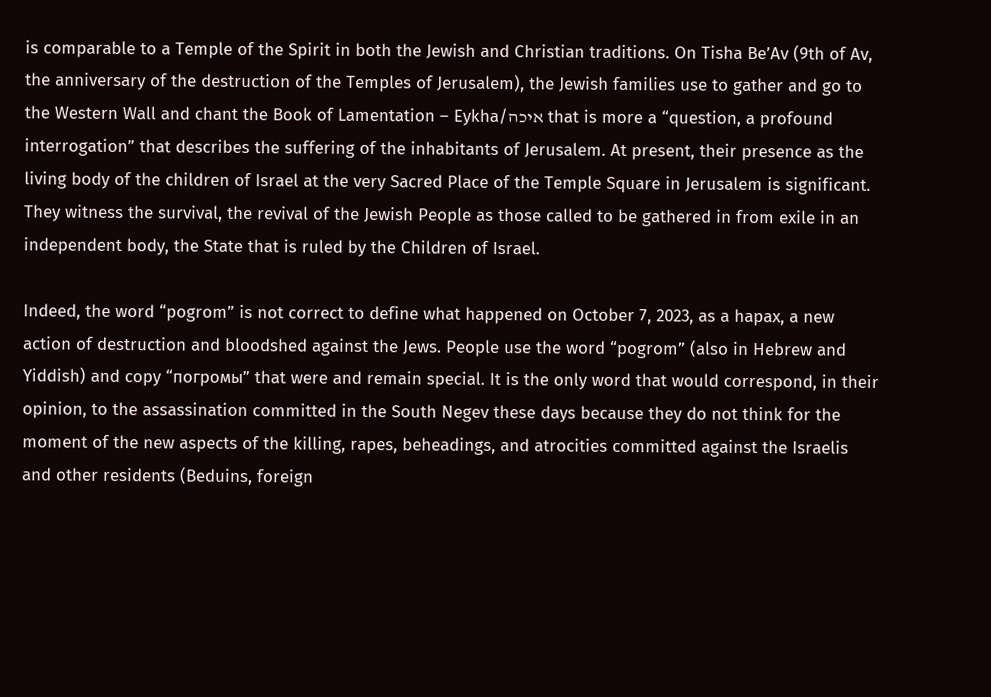is comparable to a Temple of the Spirit in both the Jewish and Christian traditions. On Tisha Be’Av (9th of Av, the anniversary of the destruction of the Temples of Jerusalem), the Jewish families use to gather and go to the Western Wall and chant the Book of Lamentation – Eykha/איכה that is more a “question, a profound interrogation” that describes the suffering of the inhabitants of Jerusalem. At present, their presence as the living body of the children of Israel at the very Sacred Place of the Temple Square in Jerusalem is significant. They witness the survival, the revival of the Jewish People as those called to be gathered in from exile in an independent body, the State that is ruled by the Children of Israel.

Indeed, the word “pogrom” is not correct to define what happened on October 7, 2023, as a hapax, a new action of destruction and bloodshed against the Jews. People use the word “pogrom” (also in Hebrew and Yiddish) and copy “погромы” that were and remain special. It is the only word that would correspond, in their opinion, to the assassination committed in the South Negev these days because they do not think for the moment of the new aspects of the killing, rapes, beheadings, and atrocities committed against the Israelis and other residents (Beduins, foreign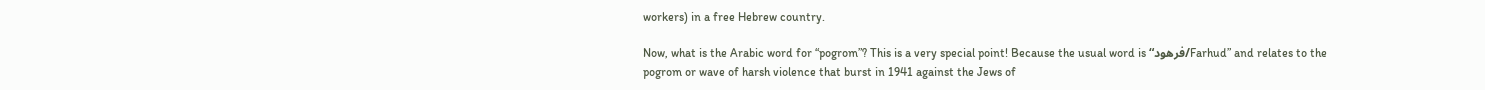workers) in a free Hebrew country.

Now, what is the Arabic word for “pogrom”? This is a very special point! Because the usual word is “فرهود/Farhud” and relates to the pogrom or wave of harsh violence that burst in 1941 against the Jews of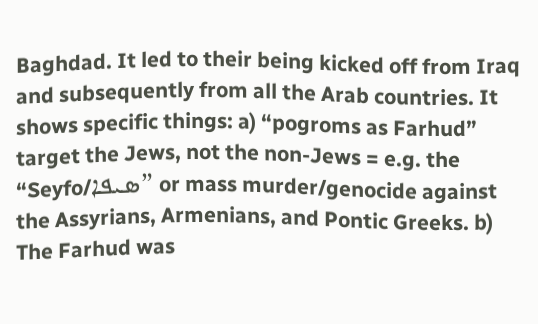Baghdad. It led to their being kicked off from Iraq and subsequently from all the Arab countries. It shows specific things: a) “pogroms as Farhud” target the Jews, not the non-Jews = e.g. the “Seyfo/ܤܝܦܐ” or mass murder/genocide against the Assyrians, Armenians, and Pontic Greeks. b) The Farhud was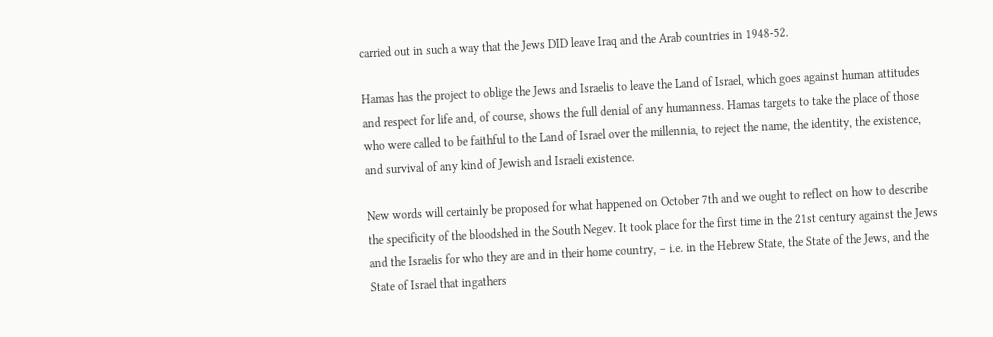carried out in such a way that the Jews DID leave Iraq and the Arab countries in 1948-52.

Hamas has the project to oblige the Jews and Israelis to leave the Land of Israel, which goes against human attitudes and respect for life and, of course, shows the full denial of any humanness. Hamas targets to take the place of those who were called to be faithful to the Land of Israel over the millennia, to reject the name, the identity, the existence, and survival of any kind of Jewish and Israeli existence.

New words will certainly be proposed for what happened on October 7th and we ought to reflect on how to describe the specificity of the bloodshed in the South Negev. It took place for the first time in the 21st century against the Jews and the Israelis for who they are and in their home country, – i.e. in the Hebrew State, the State of the Jews, and the State of Israel that ingathers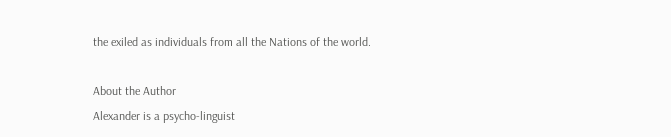the exiled as individuals from all the Nations of the world.

About the Author
Alexander is a psycho-linguist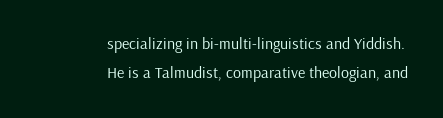specializing in bi-multi-linguistics and Yiddish. He is a Talmudist, comparative theologian, and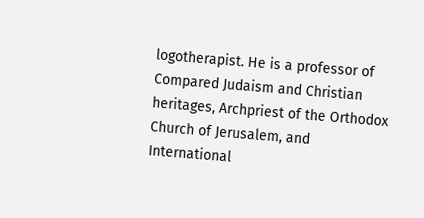logotherapist. He is a professor of Compared Judaism and Christian heritages, Archpriest of the Orthodox Church of Jerusalem, and International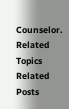Counselor.
Related Topics
Related Posts